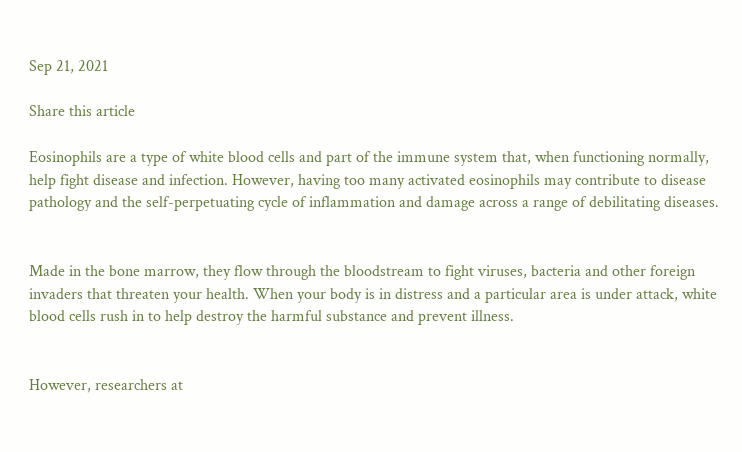Sep 21, 2021

Share this article

Eosinophils are a type of white blood cells and part of the immune system that, when functioning normally, help fight disease and infection. However, having too many activated eosinophils may contribute to disease pathology and the self-perpetuating cycle of inflammation and damage across a range of debilitating diseases.


Made in the bone marrow, they flow through the bloodstream to fight viruses, bacteria and other foreign invaders that threaten your health. When your body is in distress and a particular area is under attack, white blood cells rush in to help destroy the harmful substance and prevent illness.


However, researchers at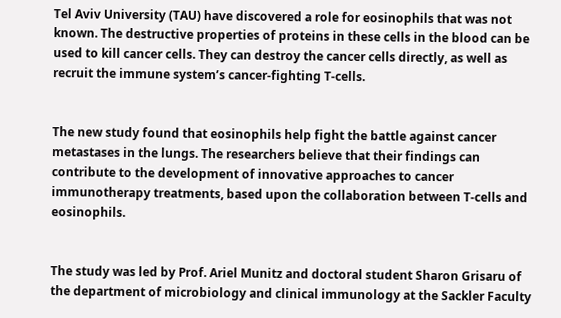Tel Aviv University (TAU) have discovered a role for eosinophils that was not known. The destructive properties of proteins in these cells in the blood can be used to kill cancer cells. They can destroy the cancer cells directly, as well as recruit the immune system’s cancer-fighting T-cells.


The new study found that eosinophils help fight the battle against cancer metastases in the lungs. The researchers believe that their findings can contribute to the development of innovative approaches to cancer immunotherapy treatments, based upon the collaboration between T-cells and eosinophils.


The study was led by Prof. Ariel Munitz and doctoral student Sharon Grisaru of the department of microbiology and clinical immunology at the Sackler Faculty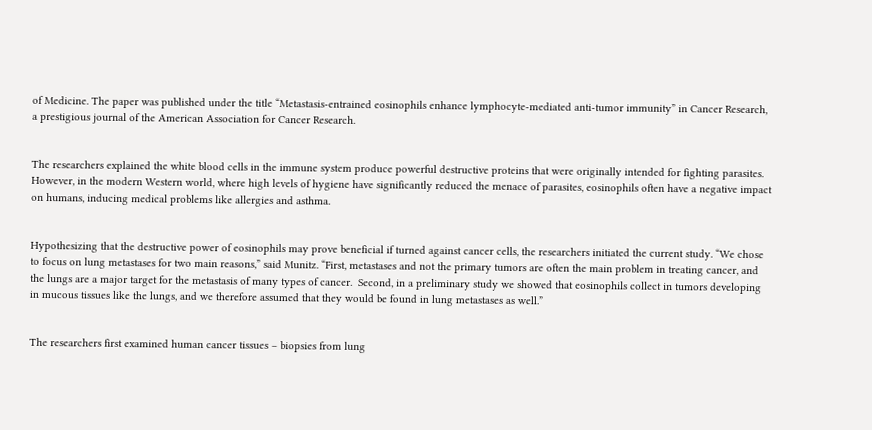of Medicine. The paper was published under the title “Metastasis-entrained eosinophils enhance lymphocyte-mediated anti-tumor immunity” in Cancer Research, a prestigious journal of the American Association for Cancer Research.


The researchers explained the white blood cells in the immune system produce powerful destructive proteins that were originally intended for fighting parasites. However, in the modern Western world, where high levels of hygiene have significantly reduced the menace of parasites, eosinophils often have a negative impact on humans, inducing medical problems like allergies and asthma.


Hypothesizing that the destructive power of eosinophils may prove beneficial if turned against cancer cells, the researchers initiated the current study. “We chose to focus on lung metastases for two main reasons,” said Munitz. “First, metastases and not the primary tumors are often the main problem in treating cancer, and the lungs are a major target for the metastasis of many types of cancer.  Second, in a preliminary study we showed that eosinophils collect in tumors developing in mucous tissues like the lungs, and we therefore assumed that they would be found in lung metastases as well.”


The researchers first examined human cancer tissues – biopsies from lung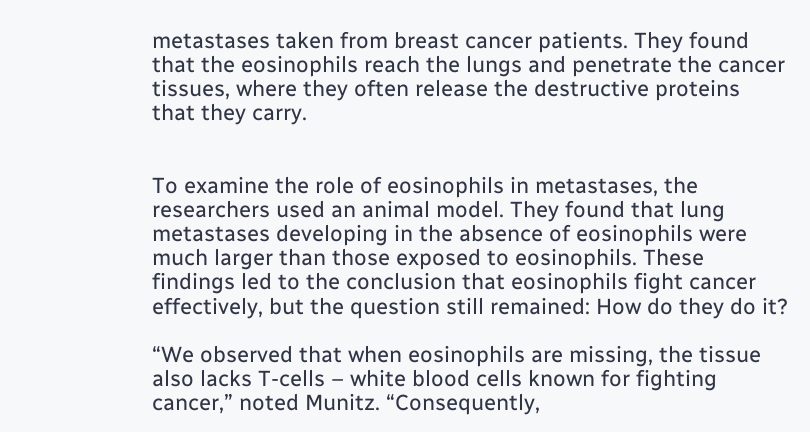metastases taken from breast cancer patients. They found that the eosinophils reach the lungs and penetrate the cancer tissues, where they often release the destructive proteins that they carry.


To examine the role of eosinophils in metastases, the researchers used an animal model. They found that lung metastases developing in the absence of eosinophils were much larger than those exposed to eosinophils. These findings led to the conclusion that eosinophils fight cancer effectively, but the question still remained: How do they do it?

“We observed that when eosinophils are missing, the tissue also lacks T-cells – white blood cells known for fighting cancer,” noted Munitz. “Consequently,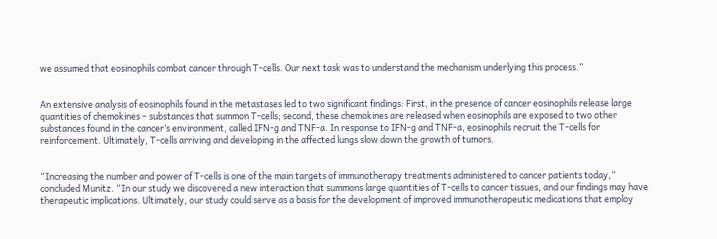we assumed that eosinophils combat cancer through T-cells. Our next task was to understand the mechanism underlying this process.”


An extensive analysis of eosinophils found in the metastases led to two significant findings: First, in the presence of cancer eosinophils release large quantities of chemokines – substances that summon T-cells; second, these chemokines are released when eosinophils are exposed to two other substances found in the cancer’s environment, called IFN-g and TNF-a. In response to IFN-g and TNF-a, eosinophils recruit the T-cells for reinforcement. Ultimately, T-cells arriving and developing in the affected lungs slow down the growth of tumors.


“Increasing the number and power of T-cells is one of the main targets of immunotherapy treatments administered to cancer patients today,” concluded Munitz. “In our study we discovered a new interaction that summons large quantities of T-cells to cancer tissues, and our findings may have therapeutic implications. Ultimately, our study could serve as a basis for the development of improved immunotherapeutic medications that employ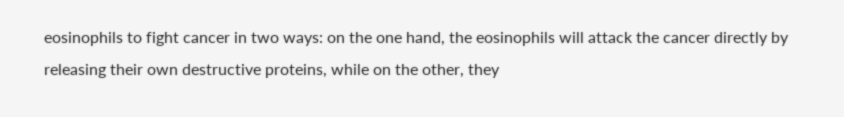eosinophils to fight cancer in two ways: on the one hand, the eosinophils will attack the cancer directly by releasing their own destructive proteins, while on the other, they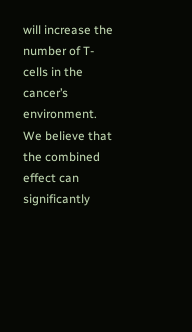will increase the number of T-cells in the cancer’s environment. We believe that the combined effect can significantly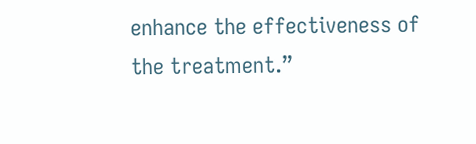enhance the effectiveness of the treatment.”